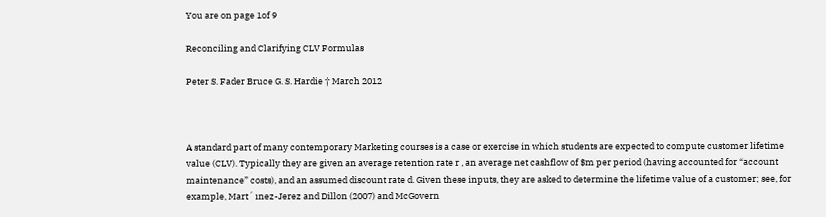You are on page 1of 9

Reconciling and Clarifying CLV Formulas

Peter S. Fader Bruce G. S. Hardie † March 2012



A standard part of many contemporary Marketing courses is a case or exercise in which students are expected to compute customer lifetime value (CLV). Typically they are given an average retention rate r , an average net cashflow of $m per period (having accounted for “account maintenance” costs), and an assumed discount rate d. Given these inputs, they are asked to determine the lifetime value of a customer; see, for example, Mart´ ınez-Jerez and Dillon (2007) and McGovern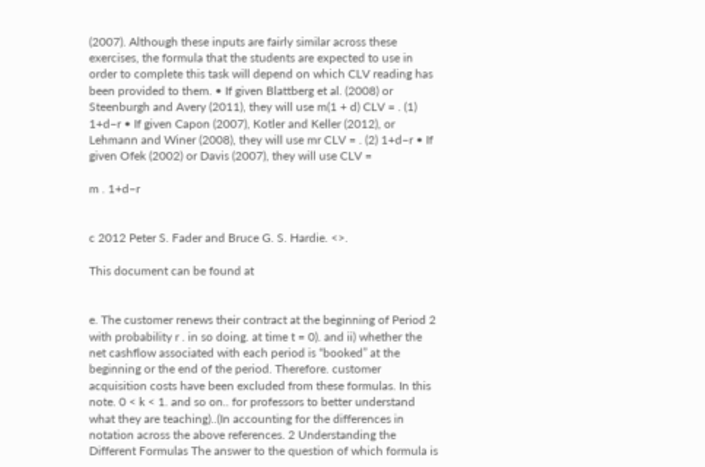(2007). Although these inputs are fairly similar across these exercises, the formula that the students are expected to use in order to complete this task will depend on which CLV reading has been provided to them. • If given Blattberg et al. (2008) or Steenburgh and Avery (2011), they will use m(1 + d) CLV = . (1) 1+d−r • If given Capon (2007), Kotler and Keller (2012), or Lehmann and Winer (2008), they will use mr CLV = . (2) 1+d−r • If given Ofek (2002) or Davis (2007), they will use CLV =

m . 1+d−r


c 2012 Peter S. Fader and Bruce G. S. Hardie. <>.

This document can be found at


e. The customer renews their contract at the beginning of Period 2 with probability r . in so doing. at time t = 0). and ii) whether the net cashflow associated with each period is “booked” at the beginning or the end of the period. Therefore. customer acquisition costs have been excluded from these formulas. In this note. 0 < k < 1. and so on.. for professors to better understand what they are teaching)..(In accounting for the differences in notation across the above references. 2 Understanding the Different Formulas The answer to the question of which formula is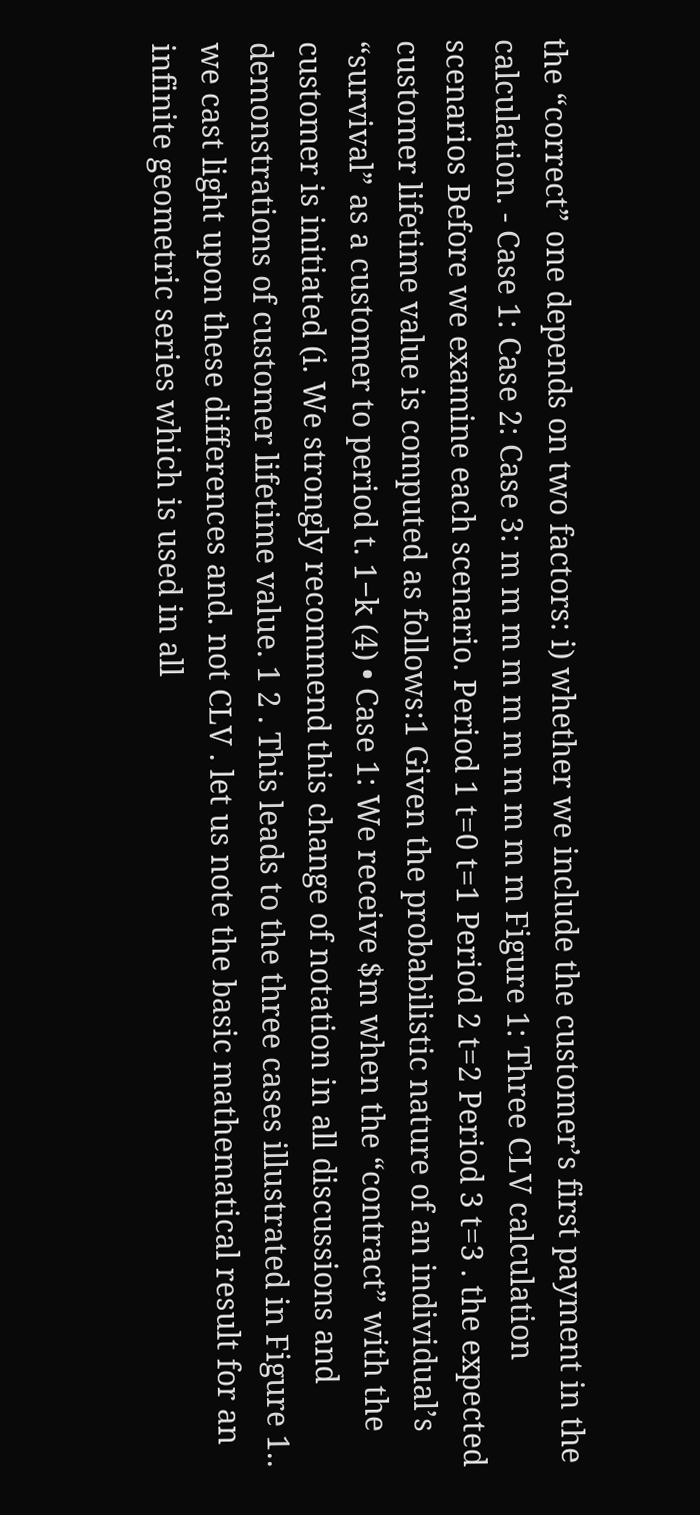the “correct” one depends on two factors: i) whether we include the customer’s first payment in the calculation. - Case 1: Case 2: Case 3: m m m m m m m m m m Figure 1: Three CLV calculation scenarios Before we examine each scenario. Period 1 t=0 t=1 Period 2 t=2 Period 3 t=3 . the expected customer lifetime value is computed as follows:1 Given the probabilistic nature of an individual’s “survival” as a customer to period t. 1−k (4) • Case 1: We receive $m when the “contract” with the customer is initiated (i. We strongly recommend this change of notation in all discussions and demonstrations of customer lifetime value. 1 2 . This leads to the three cases illustrated in Figure 1.. we cast light upon these differences and. not CLV . let us note the basic mathematical result for an infinite geometric series which is used in all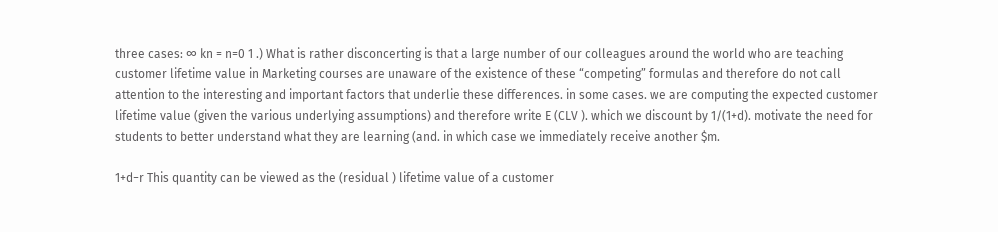three cases: ∞ kn = n=0 1 .) What is rather disconcerting is that a large number of our colleagues around the world who are teaching customer lifetime value in Marketing courses are unaware of the existence of these “competing” formulas and therefore do not call attention to the interesting and important factors that underlie these differences. in some cases. we are computing the expected customer lifetime value (given the various underlying assumptions) and therefore write E (CLV ). which we discount by 1/(1+d). motivate the need for students to better understand what they are learning (and. in which case we immediately receive another $m.

1+d−r This quantity can be viewed as the (residual ) lifetime value of a customer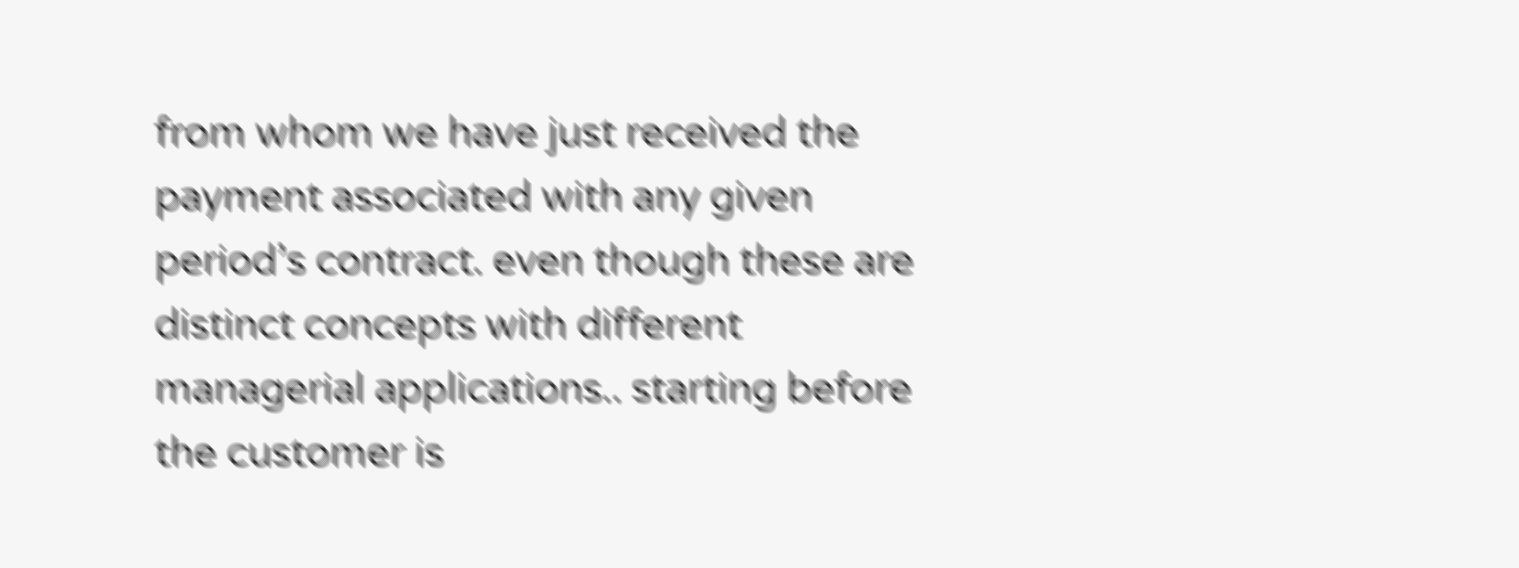from whom we have just received the payment associated with any given period’s contract. even though these are distinct concepts with different managerial applications.. starting before the customer is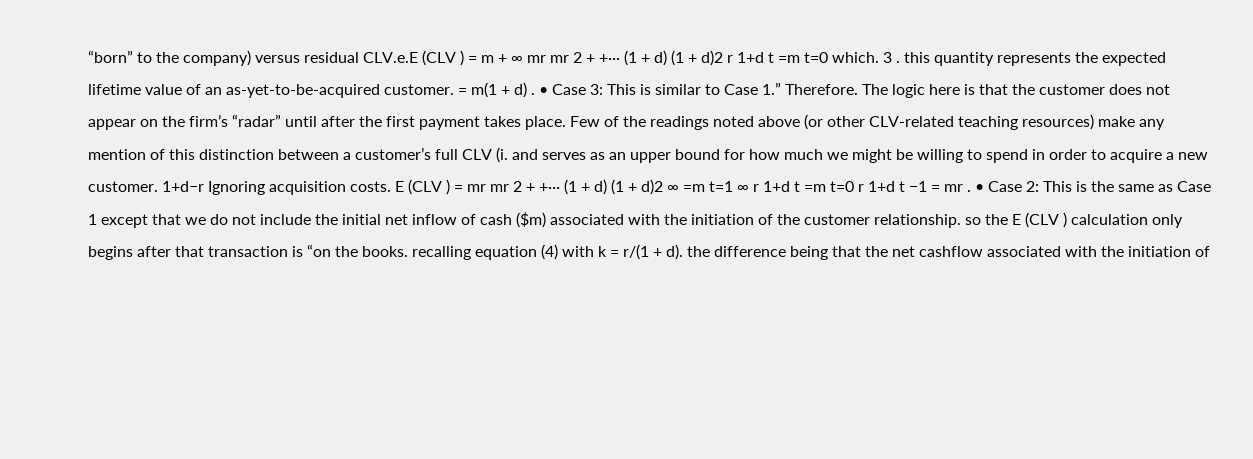“born” to the company) versus residual CLV.e.E (CLV ) = m + ∞ mr mr 2 + +··· (1 + d) (1 + d)2 r 1+d t =m t=0 which. 3 . this quantity represents the expected lifetime value of an as-yet-to-be-acquired customer. = m(1 + d) . • Case 3: This is similar to Case 1.” Therefore. The logic here is that the customer does not appear on the firm’s “radar” until after the first payment takes place. Few of the readings noted above (or other CLV-related teaching resources) make any mention of this distinction between a customer’s full CLV (i. and serves as an upper bound for how much we might be willing to spend in order to acquire a new customer. 1+d−r Ignoring acquisition costs. E (CLV ) = mr mr 2 + +··· (1 + d) (1 + d)2 ∞ =m t=1 ∞ r 1+d t =m t=0 r 1+d t −1 = mr . • Case 2: This is the same as Case 1 except that we do not include the initial net inflow of cash ($m) associated with the initiation of the customer relationship. so the E (CLV ) calculation only begins after that transaction is “on the books. recalling equation (4) with k = r/(1 + d). the difference being that the net cashflow associated with the initiation of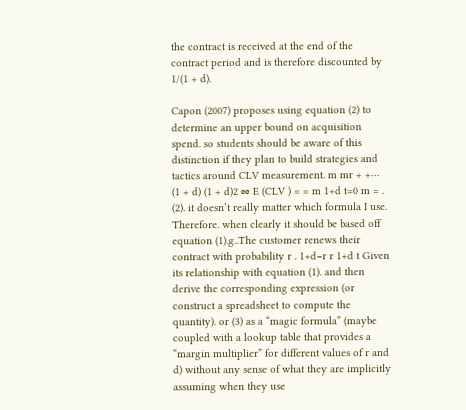the contract is received at the end of the contract period and is therefore discounted by 1/(1 + d).

Capon (2007) proposes using equation (2) to determine an upper bound on acquisition spend. so students should be aware of this distinction if they plan to build strategies and tactics around CLV measurement. m mr + +··· (1 + d) (1 + d)2 ∞ E (CLV ) = = m 1+d t=0 m = . (2). it doesn’t really matter which formula I use. Therefore. when clearly it should be based off equation (1).g..The customer renews their contract with probability r . 1+d−r r 1+d t Given its relationship with equation (1). and then derive the corresponding expression (or construct a spreadsheet to compute the quantity). or (3) as a “magic formula” (maybe coupled with a lookup table that provides a “margin multiplier” for different values of r and d) without any sense of what they are implicitly assuming when they use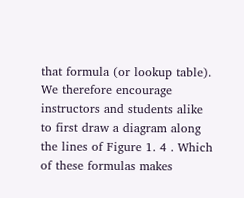that formula (or lookup table). We therefore encourage instructors and students alike to first draw a diagram along the lines of Figure 1. 4 . Which of these formulas makes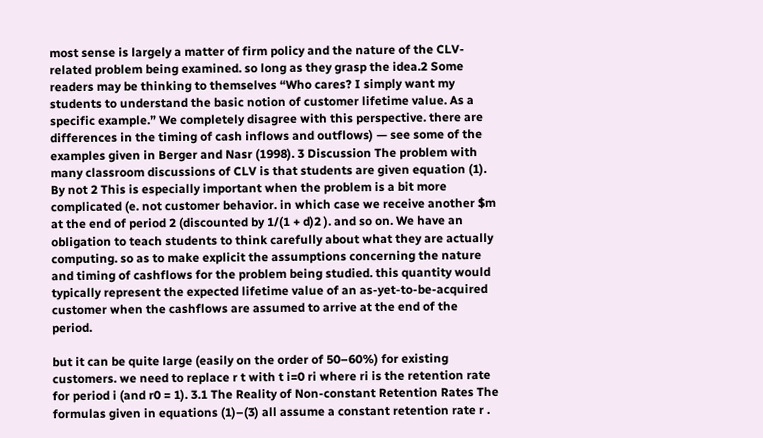most sense is largely a matter of firm policy and the nature of the CLV-related problem being examined. so long as they grasp the idea.2 Some readers may be thinking to themselves “Who cares? I simply want my students to understand the basic notion of customer lifetime value. As a specific example.” We completely disagree with this perspective. there are differences in the timing of cash inflows and outflows) — see some of the examples given in Berger and Nasr (1998). 3 Discussion The problem with many classroom discussions of CLV is that students are given equation (1). By not 2 This is especially important when the problem is a bit more complicated (e. not customer behavior. in which case we receive another $m at the end of period 2 (discounted by 1/(1 + d)2 ). and so on. We have an obligation to teach students to think carefully about what they are actually computing. so as to make explicit the assumptions concerning the nature and timing of cashflows for the problem being studied. this quantity would typically represent the expected lifetime value of an as-yet-to-be-acquired customer when the cashflows are assumed to arrive at the end of the period.

but it can be quite large (easily on the order of 50–60%) for existing customers. we need to replace r t with t i=0 ri where ri is the retention rate for period i (and r0 = 1). 3.1 The Reality of Non-constant Retention Rates The formulas given in equations (1)–(3) all assume a constant retention rate r .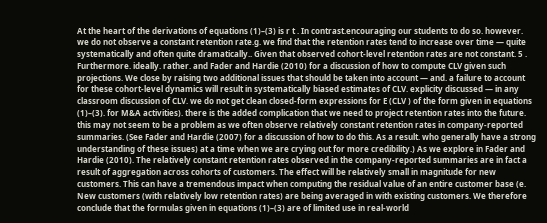At the heart of the derivations of equations (1)–(3) is r t . In contrast.encouraging our students to do so. however. we do not observe a constant retention rate.g. we find that the retention rates tend to increase over time — quite systematically and often quite dramatically.. Given that observed cohort-level retention rates are not constant. 5 . Furthermore. ideally. rather. and Fader and Hardie (2010) for a discussion of how to compute CLV given such projections. We close by raising two additional issues that should be taken into account — and. a failure to account for these cohort-level dynamics will result in systematically biased estimates of CLV. explicity discussed — in any classroom discussion of CLV. we do not get clean closed-form expressions for E (CLV ) of the form given in equations (1)–(3). for M&A activities). there is the added complication that we need to project retention rates into the future. this may not seem to be a problem as we often observe relatively constant retention rates in company-reported summaries. (See Fader and Hardie (2007) for a discussion of how to do this. As a result. who generally have a strong understanding of these issues) at a time when we are crying out for more credibility.) As we explore in Fader and Hardie (2010). The relatively constant retention rates observed in the company-reported summaries are in fact a result of aggregation across cohorts of customers. The effect will be relatively small in magnitude for new customers. This can have a tremendous impact when computing the residual value of an entire customer base (e. New customers (with relatively low retention rates) are being averaged in with existing customers. We therefore conclude that the formulas given in equations (1)–(3) are of limited use in real-world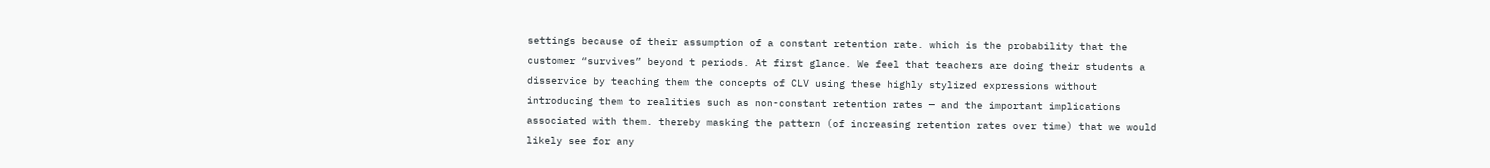settings because of their assumption of a constant retention rate. which is the probability that the customer “survives” beyond t periods. At first glance. We feel that teachers are doing their students a disservice by teaching them the concepts of CLV using these highly stylized expressions without introducing them to realities such as non-constant retention rates — and the important implications associated with them. thereby masking the pattern (of increasing retention rates over time) that we would likely see for any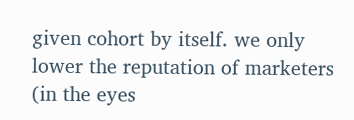given cohort by itself. we only lower the reputation of marketers (in the eyes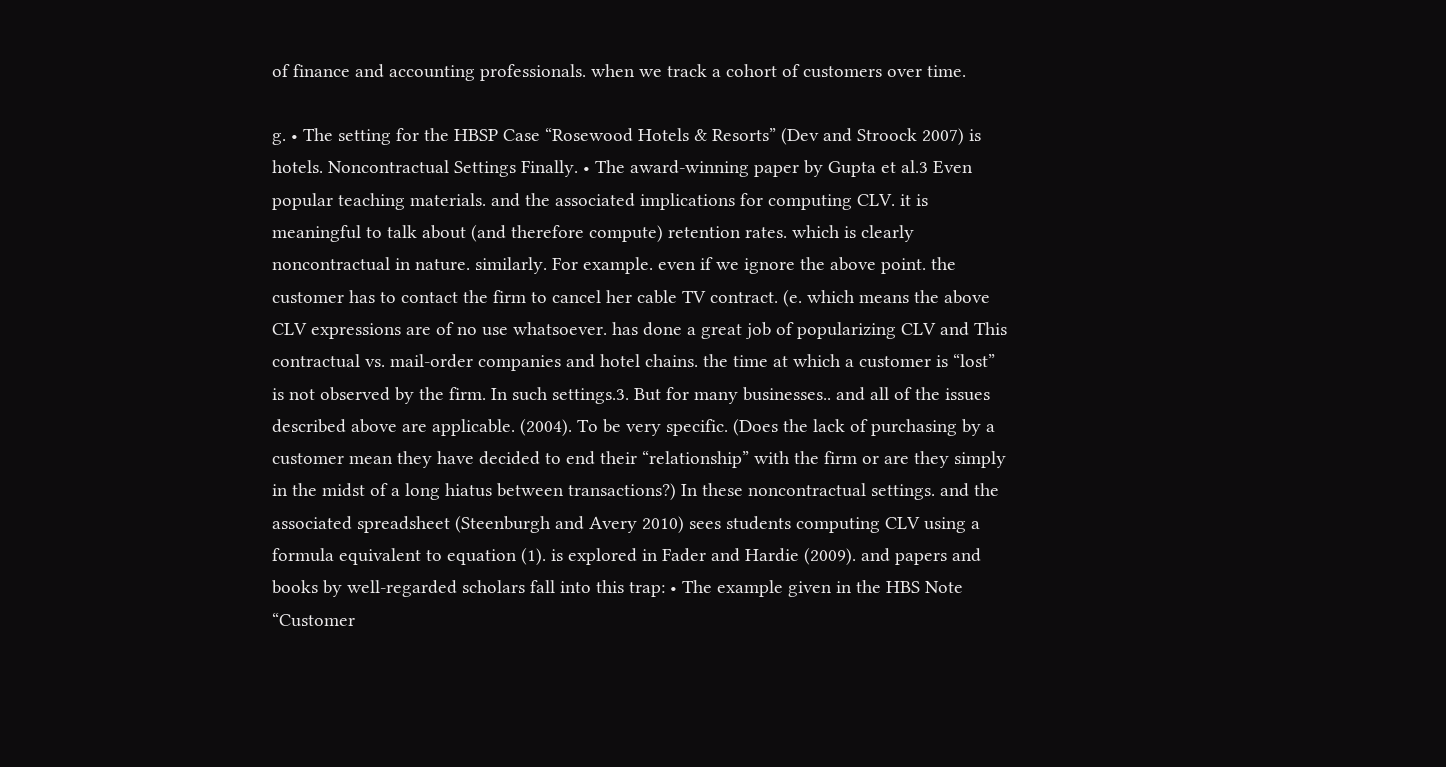of finance and accounting professionals. when we track a cohort of customers over time.

g. • The setting for the HBSP Case “Rosewood Hotels & Resorts” (Dev and Stroock 2007) is hotels. Noncontractual Settings Finally. • The award-winning paper by Gupta et al.3 Even popular teaching materials. and the associated implications for computing CLV. it is meaningful to talk about (and therefore compute) retention rates. which is clearly noncontractual in nature. similarly. For example. even if we ignore the above point. the customer has to contact the firm to cancel her cable TV contract. (e. which means the above CLV expressions are of no use whatsoever. has done a great job of popularizing CLV and This contractual vs. mail-order companies and hotel chains. the time at which a customer is “lost” is not observed by the firm. In such settings.3. But for many businesses.. and all of the issues described above are applicable. (2004). To be very specific. (Does the lack of purchasing by a customer mean they have decided to end their “relationship” with the firm or are they simply in the midst of a long hiatus between transactions?) In these noncontractual settings. and the associated spreadsheet (Steenburgh and Avery 2010) sees students computing CLV using a formula equivalent to equation (1). is explored in Fader and Hardie (2009). and papers and books by well-regarded scholars fall into this trap: • The example given in the HBS Note “Customer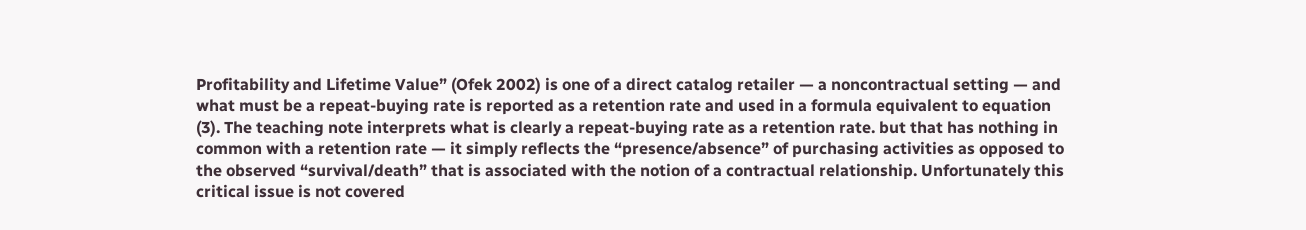Profitability and Lifetime Value” (Ofek 2002) is one of a direct catalog retailer — a noncontractual setting — and what must be a repeat-buying rate is reported as a retention rate and used in a formula equivalent to equation (3). The teaching note interprets what is clearly a repeat-buying rate as a retention rate. but that has nothing in common with a retention rate — it simply reflects the “presence/absence” of purchasing activities as opposed to the observed “survival/death” that is associated with the notion of a contractual relationship. Unfortunately this critical issue is not covered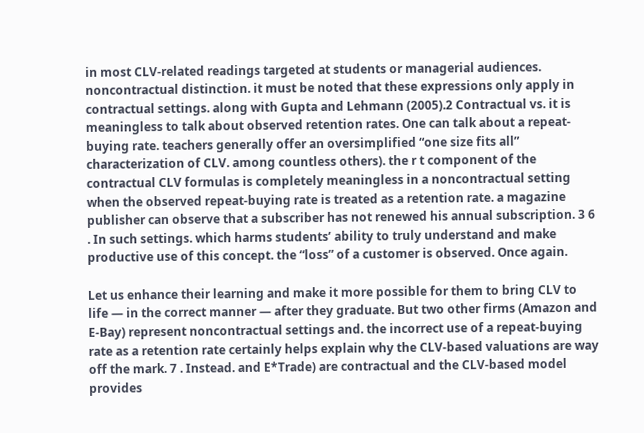in most CLV-related readings targeted at students or managerial audiences. noncontractual distinction. it must be noted that these expressions only apply in contractual settings. along with Gupta and Lehmann (2005).2 Contractual vs. it is meaningless to talk about observed retention rates. One can talk about a repeat-buying rate. teachers generally offer an oversimplified “one size fits all” characterization of CLV. among countless others). the r t component of the contractual CLV formulas is completely meaningless in a noncontractual setting when the observed repeat-buying rate is treated as a retention rate. a magazine publisher can observe that a subscriber has not renewed his annual subscription. 3 6 . In such settings. which harms students’ ability to truly understand and make productive use of this concept. the “loss” of a customer is observed. Once again.

Let us enhance their learning and make it more possible for them to bring CLV to life — in the correct manner — after they graduate. But two other firms (Amazon and E-Bay) represent noncontractual settings and. the incorrect use of a repeat-buying rate as a retention rate certainly helps explain why the CLV-based valuations are way off the mark. 7 . Instead. and E*Trade) are contractual and the CLV-based model provides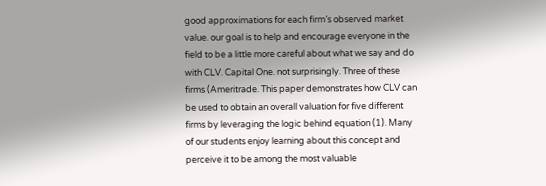good approximations for each firm’s observed market value. our goal is to help and encourage everyone in the field to be a little more careful about what we say and do with CLV. Capital One. not surprisingly. Three of these firms (Ameritrade. This paper demonstrates how CLV can be used to obtain an overall valuation for five different firms by leveraging the logic behind equation (1). Many of our students enjoy learning about this concept and perceive it to be among the most valuable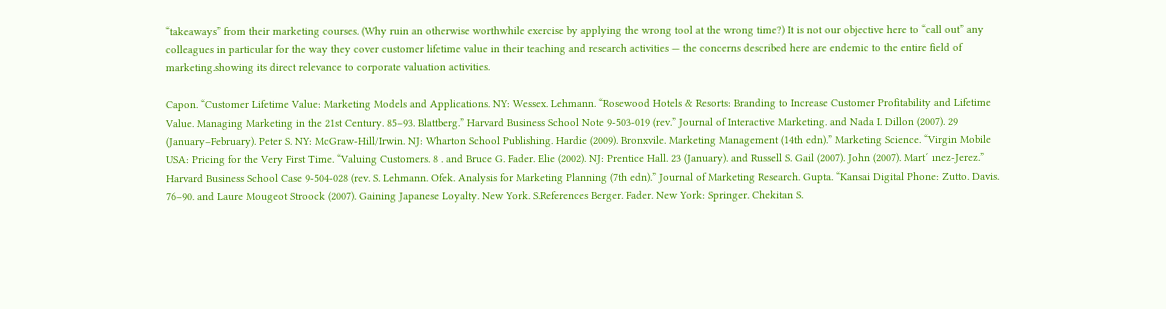“takeaways” from their marketing courses. (Why ruin an otherwise worthwhile exercise by applying the wrong tool at the wrong time?) It is not our objective here to “call out” any colleagues in particular for the way they cover customer lifetime value in their teaching and research activities — the concerns described here are endemic to the entire field of marketing.showing its direct relevance to corporate valuation activities.

Capon. “Customer Lifetime Value: Marketing Models and Applications. NY: Wessex. Lehmann. “Rosewood Hotels & Resorts: Branding to Increase Customer Profitability and Lifetime Value. Managing Marketing in the 21st Century. 85–93. Blattberg.” Harvard Business School Note 9-503-019 (rev.” Journal of Interactive Marketing. and Nada I. Dillon (2007). 29 (January–February). Peter S. NY: McGraw-Hill/Irwin. NJ: Wharton School Publishing. Hardie (2009). Bronxvile. Marketing Management (14th edn).” Marketing Science. “Virgin Mobile USA: Pricing for the Very First Time. “Valuing Customers. 8 . and Bruce G. Fader. Elie (2002). NJ: Prentice Hall. 23 (January). and Russell S. Gail (2007). John (2007). Mart´ ınez-Jerez.” Harvard Business School Case 9-504-028 (rev. S. Lehmann. Ofek. Analysis for Marketing Planning (7th edn).” Journal of Marketing Research. Gupta. “Kansai Digital Phone: Zutto. Davis. 76–90. and Laure Mougeot Stroock (2007). Gaining Japanese Loyalty. New York. S.References Berger. Fader. New York: Springer. Chekitan S.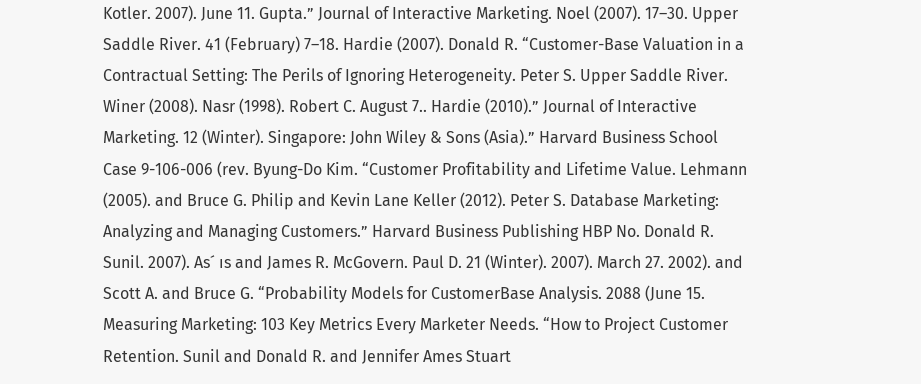Kotler. 2007). June 11. Gupta.” Journal of Interactive Marketing. Noel (2007). 17–30. Upper Saddle River. 41 (February) 7–18. Hardie (2007). Donald R. “Customer-Base Valuation in a Contractual Setting: The Perils of Ignoring Heterogeneity. Peter S. Upper Saddle River. Winer (2008). Nasr (1998). Robert C. August 7.. Hardie (2010).” Journal of Interactive Marketing. 12 (Winter). Singapore: John Wiley & Sons (Asia).” Harvard Business School Case 9-106-006 (rev. Byung-Do Kim. “Customer Profitability and Lifetime Value. Lehmann (2005). and Bruce G. Philip and Kevin Lane Keller (2012). Peter S. Database Marketing: Analyzing and Managing Customers.” Harvard Business Publishing HBP No. Donald R. Sunil. 2007). As´ ıs and James R. McGovern. Paul D. 21 (Winter). 2007). March 27. 2002). and Scott A. and Bruce G. “Probability Models for CustomerBase Analysis. 2088 (June 15. Measuring Marketing: 103 Key Metrics Every Marketer Needs. “How to Project Customer Retention. Sunil and Donald R. and Jennifer Ames Stuart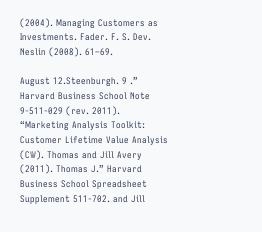(2004). Managing Customers as Investments. Fader. F. S. Dev. Neslin (2008). 61–69.

August 12.Steenburgh. 9 .” Harvard Business School Note 9-511-029 (rev. 2011). “Marketing Analysis Toolkit: Customer Lifetime Value Analysis (CW). Thomas and Jill Avery (2011). Thomas J.” Harvard Business School Spreadsheet Supplement 511-702. and Jill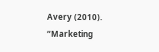Avery (2010). “Marketing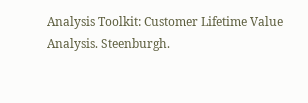Analysis Toolkit: Customer Lifetime Value Analysis. Steenburgh.